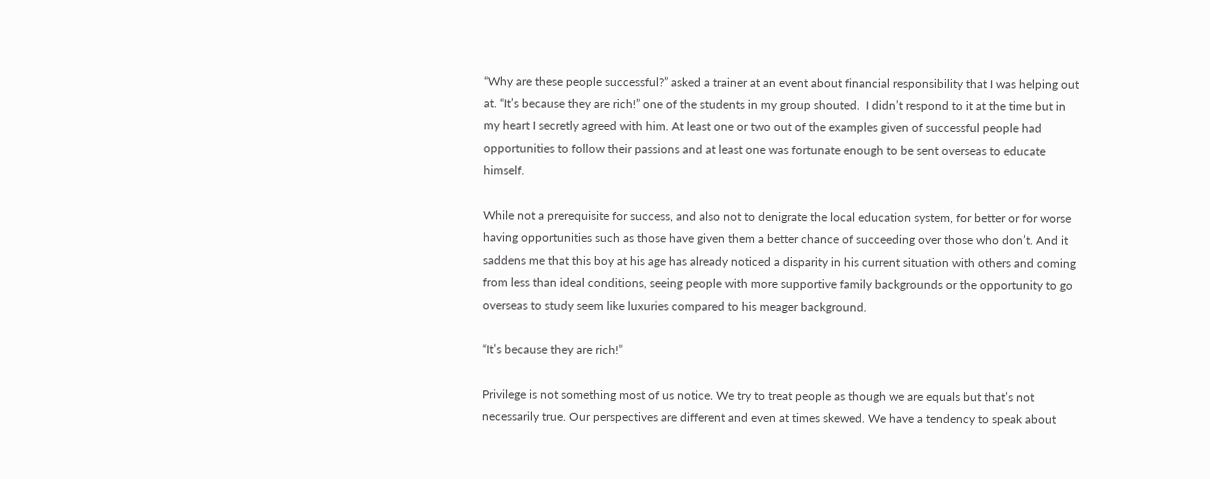“Why are these people successful?” asked a trainer at an event about financial responsibility that I was helping out at. “It’s because they are rich!” one of the students in my group shouted.  I didn’t respond to it at the time but in my heart I secretly agreed with him. At least one or two out of the examples given of successful people had opportunities to follow their passions and at least one was fortunate enough to be sent overseas to educate himself.

While not a prerequisite for success, and also not to denigrate the local education system, for better or for worse having opportunities such as those have given them a better chance of succeeding over those who don’t. And it saddens me that this boy at his age has already noticed a disparity in his current situation with others and coming from less than ideal conditions, seeing people with more supportive family backgrounds or the opportunity to go overseas to study seem like luxuries compared to his meager background.

“It’s because they are rich!”

Privilege is not something most of us notice. We try to treat people as though we are equals but that’s not necessarily true. Our perspectives are different and even at times skewed. We have a tendency to speak about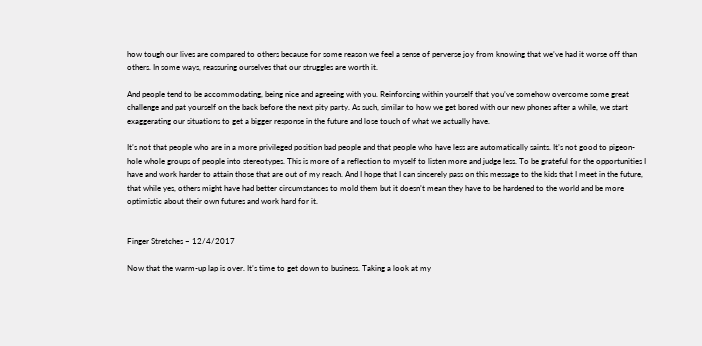how tough our lives are compared to others because for some reason we feel a sense of perverse joy from knowing that we’ve had it worse off than others. In some ways, reassuring ourselves that our struggles are worth it.

And people tend to be accommodating, being nice and agreeing with you. Reinforcing within yourself that you’ve somehow overcome some great challenge and pat yourself on the back before the next pity party. As such, similar to how we get bored with our new phones after a while, we start exaggerating our situations to get a bigger response in the future and lose touch of what we actually have.

It’s not that people who are in a more privileged position bad people and that people who have less are automatically saints. It’s not good to pigeon-hole whole groups of people into stereotypes. This is more of a reflection to myself to listen more and judge less. To be grateful for the opportunities I have and work harder to attain those that are out of my reach. And I hope that I can sincerely pass on this message to the kids that I meet in the future, that while yes, others might have had better circumstances to mold them but it doesn’t mean they have to be hardened to the world and be more optimistic about their own futures and work hard for it.


Finger Stretches – 12/4/2017

Now that the warm-up lap is over. It’s time to get down to business. Taking a look at my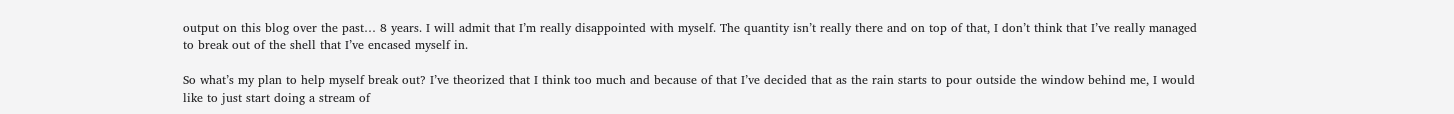output on this blog over the past… 8 years. I will admit that I’m really disappointed with myself. The quantity isn’t really there and on top of that, I don’t think that I’ve really managed to break out of the shell that I’ve encased myself in.

So what’s my plan to help myself break out? I’ve theorized that I think too much and because of that I’ve decided that as the rain starts to pour outside the window behind me, I would like to just start doing a stream of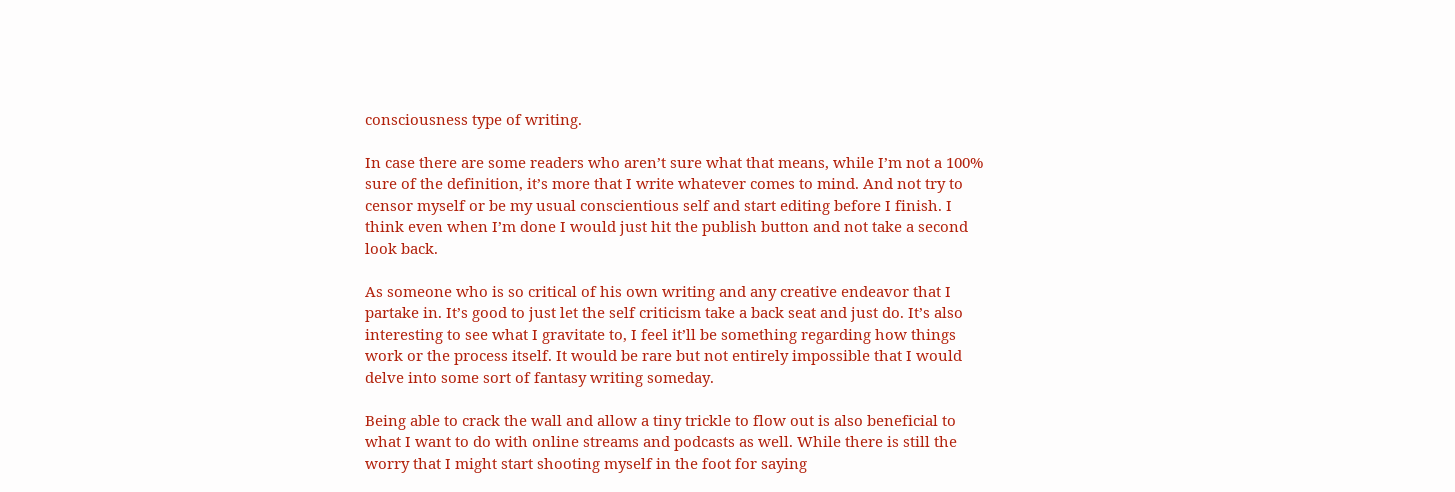consciousness type of writing.

In case there are some readers who aren’t sure what that means, while I’m not a 100% sure of the definition, it’s more that I write whatever comes to mind. And not try to censor myself or be my usual conscientious self and start editing before I finish. I think even when I’m done I would just hit the publish button and not take a second look back.

As someone who is so critical of his own writing and any creative endeavor that I partake in. It’s good to just let the self criticism take a back seat and just do. It’s also interesting to see what I gravitate to, I feel it’ll be something regarding how things work or the process itself. It would be rare but not entirely impossible that I would delve into some sort of fantasy writing someday.

Being able to crack the wall and allow a tiny trickle to flow out is also beneficial to what I want to do with online streams and podcasts as well. While there is still the worry that I might start shooting myself in the foot for saying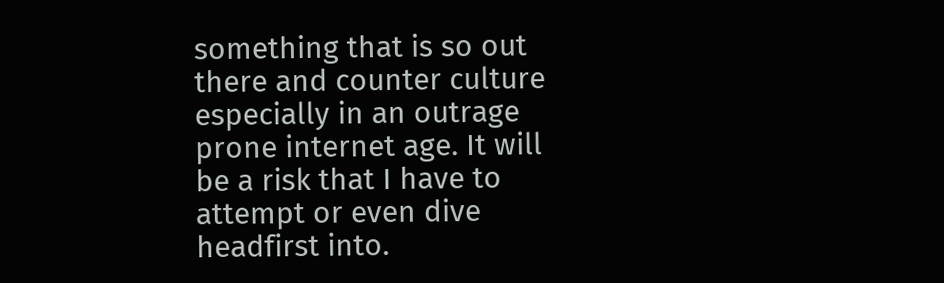something that is so out there and counter culture especially in an outrage prone internet age. It will be a risk that I have to attempt or even dive headfirst into.